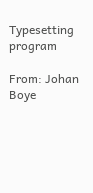Typesetting program

From: Johan Boye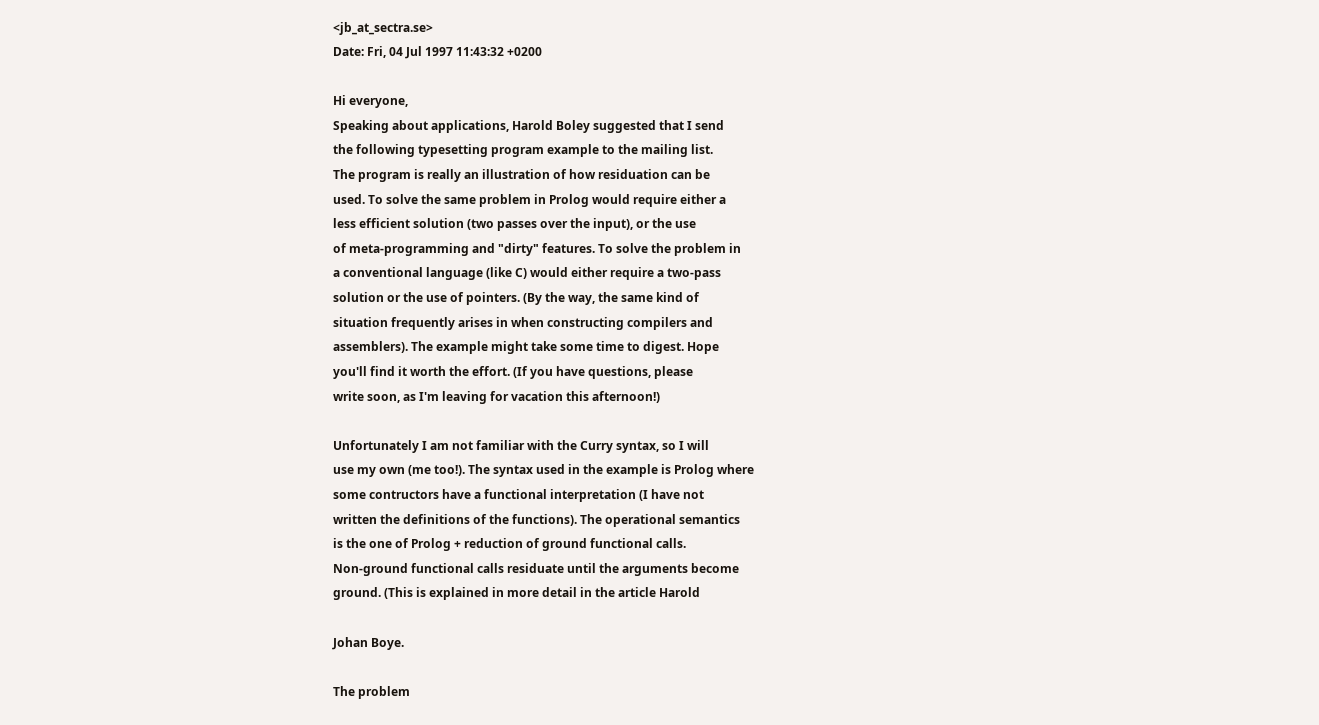<jb_at_sectra.se>
Date: Fri, 04 Jul 1997 11:43:32 +0200

Hi everyone,
Speaking about applications, Harold Boley suggested that I send
the following typesetting program example to the mailing list.
The program is really an illustration of how residuation can be
used. To solve the same problem in Prolog would require either a
less efficient solution (two passes over the input), or the use
of meta-programming and "dirty" features. To solve the problem in
a conventional language (like C) would either require a two-pass
solution or the use of pointers. (By the way, the same kind of
situation frequently arises in when constructing compilers and
assemblers). The example might take some time to digest. Hope
you'll find it worth the effort. (If you have questions, please
write soon, as I'm leaving for vacation this afternoon!)

Unfortunately I am not familiar with the Curry syntax, so I will
use my own (me too!). The syntax used in the example is Prolog where
some contructors have a functional interpretation (I have not
written the definitions of the functions). The operational semantics
is the one of Prolog + reduction of ground functional calls.
Non-ground functional calls residuate until the arguments become
ground. (This is explained in more detail in the article Harold

Johan Boye.

The problem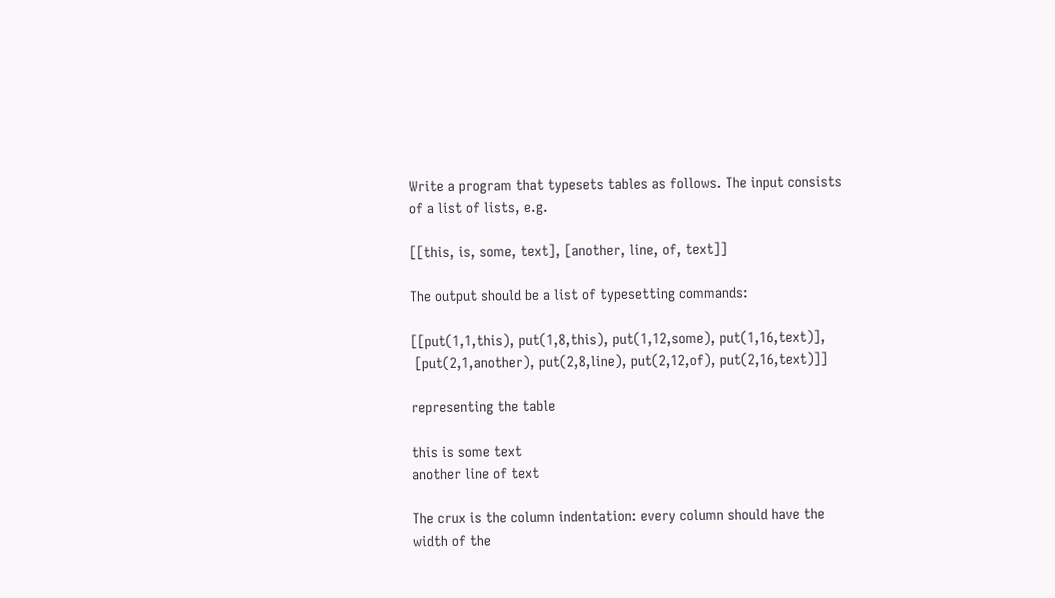Write a program that typesets tables as follows. The input consists
of a list of lists, e.g.

[[this, is, some, text], [another, line, of, text]]

The output should be a list of typesetting commands:

[[put(1,1,this), put(1,8,this), put(1,12,some), put(1,16,text)],
 [put(2,1,another), put(2,8,line), put(2,12,of), put(2,16,text)]]

representing the table

this is some text
another line of text

The crux is the column indentation: every column should have the
width of the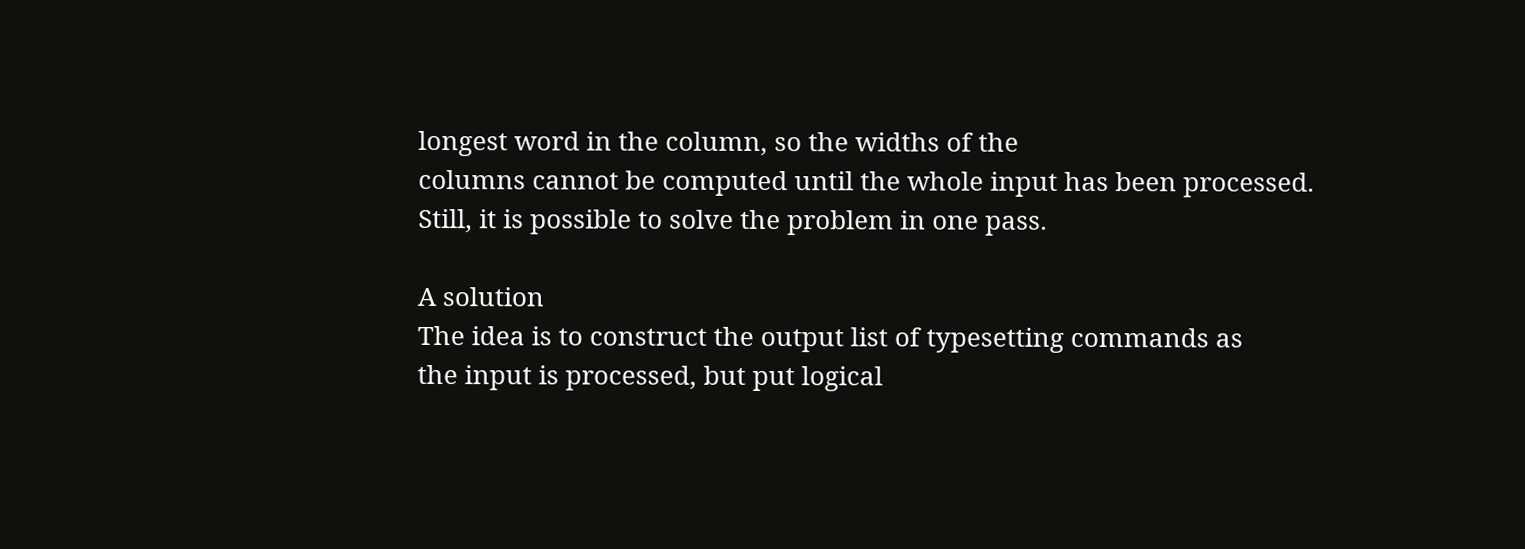longest word in the column, so the widths of the
columns cannot be computed until the whole input has been processed.
Still, it is possible to solve the problem in one pass.

A solution
The idea is to construct the output list of typesetting commands as
the input is processed, but put logical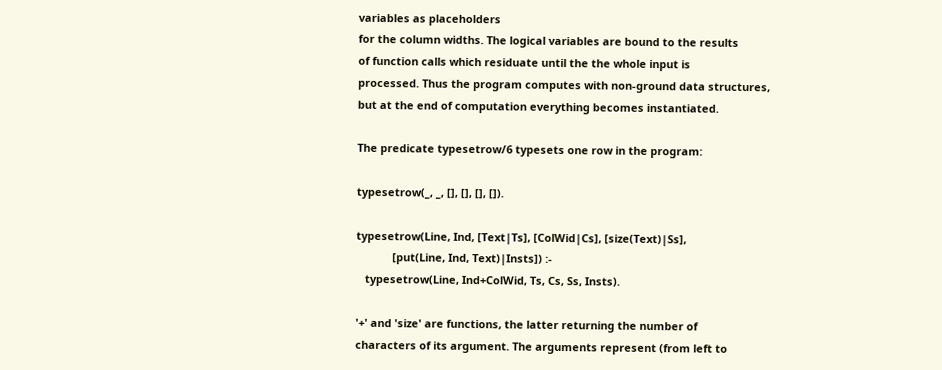variables as placeholders
for the column widths. The logical variables are bound to the results
of function calls which residuate until the the whole input is
processed. Thus the program computes with non-ground data structures,
but at the end of computation everything becomes instantiated.

The predicate typesetrow/6 typesets one row in the program:

typesetrow(_, _, [], [], [], []).

typesetrow(Line, Ind, [Text|Ts], [ColWid|Cs], [size(Text)|Ss],
            [put(Line, Ind, Text)|Insts]) :-
   typesetrow(Line, Ind+ColWid, Ts, Cs, Ss, Insts).

'+' and 'size' are functions, the latter returning the number of
characters of its argument. The arguments represent (from left to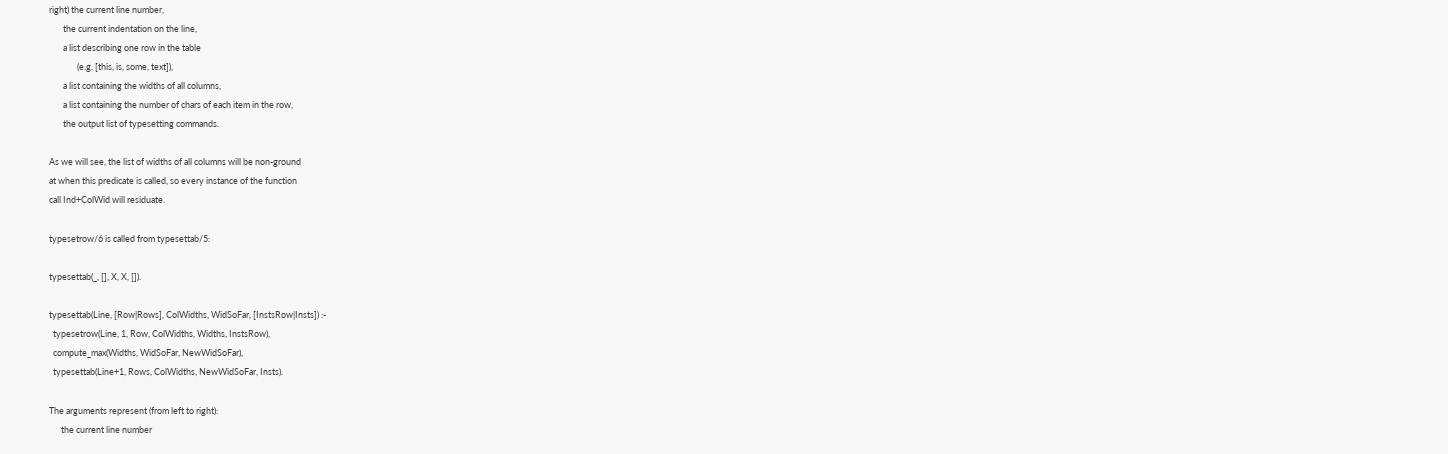right) the current line number,
       the current indentation on the line,
       a list describing one row in the table
              (e.g. [this, is, some, text]),
       a list containing the widths of all columns,
       a list containing the number of chars of each item in the row,
       the output list of typesetting commands.

As we will see, the list of widths of all columns will be non-ground
at when this predicate is called, so every instance of the function
call Ind+ColWid will residuate.

typesetrow/6 is called from typesettab/5:

typesettab(_, [], X, X, []).

typesettab(Line, [Row|Rows], ColWidths, WidSoFar, [InstsRow|Insts]) :-
  typesetrow(Line, 1, Row, ColWidths, Widths, InstsRow),
  compute_max(Widths, WidSoFar, NewWidSoFar),
  typesettab(Line+1, Rows, ColWidths, NewWidSoFar, Insts).

The arguments represent (from left to right):
      the current line number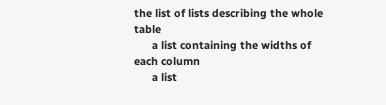the list of lists describing the whole table
      a list containing the widths of each column
      a list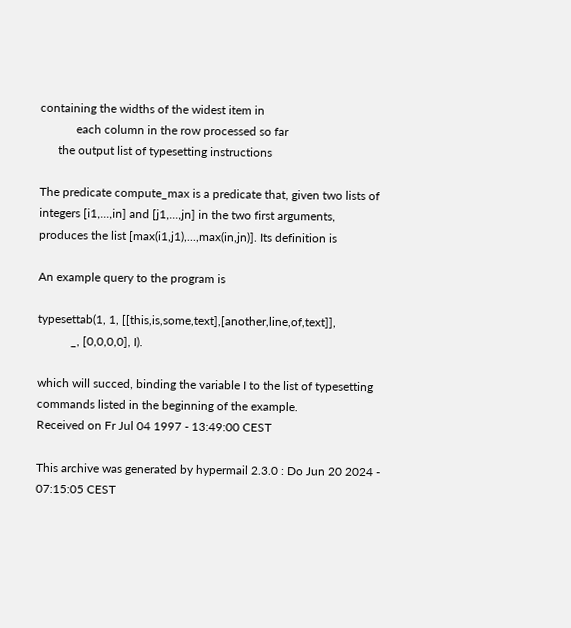containing the widths of the widest item in
            each column in the row processed so far
      the output list of typesetting instructions

The predicate compute_max is a predicate that, given two lists of
integers [i1,...,in] and [j1,...,jn] in the two first arguments,
produces the list [max(i1,j1),...,max(in,jn)]. Its definition is

An example query to the program is

typesettab(1, 1, [[this,is,some,text],[another,line,of,text]],
           _, [0,0,0,0], I).

which will succed, binding the variable I to the list of typesetting
commands listed in the beginning of the example.
Received on Fr Jul 04 1997 - 13:49:00 CEST

This archive was generated by hypermail 2.3.0 : Do Jun 20 2024 - 07:15:05 CEST